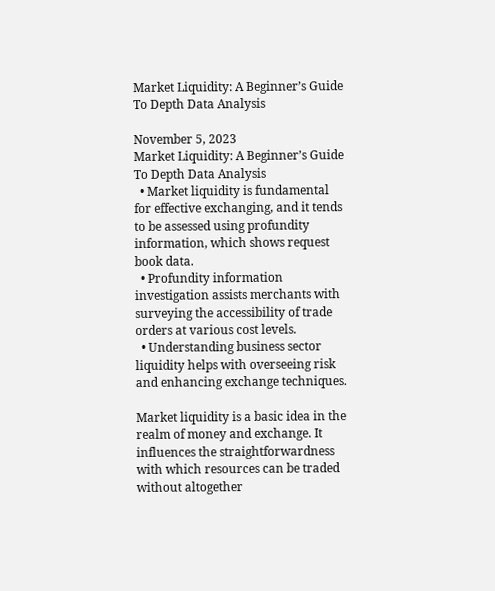Market Liquidity: A Beginner’s Guide To Depth Data Analysis

November 5, 2023
Market Liquidity: A Beginner’s Guide To Depth Data Analysis
  • Market liquidity is fundamental for effective exchanging, and it tends to be assessed using profundity information, which shows request book data.
  • Profundity information investigation assists merchants with surveying the accessibility of trade orders at various cost levels.
  • Understanding business sector liquidity helps with overseeing risk and enhancing exchange techniques.

Market liquidity is a basic idea in the realm of money and exchange. It influences the straightforwardness with which resources can be traded without altogether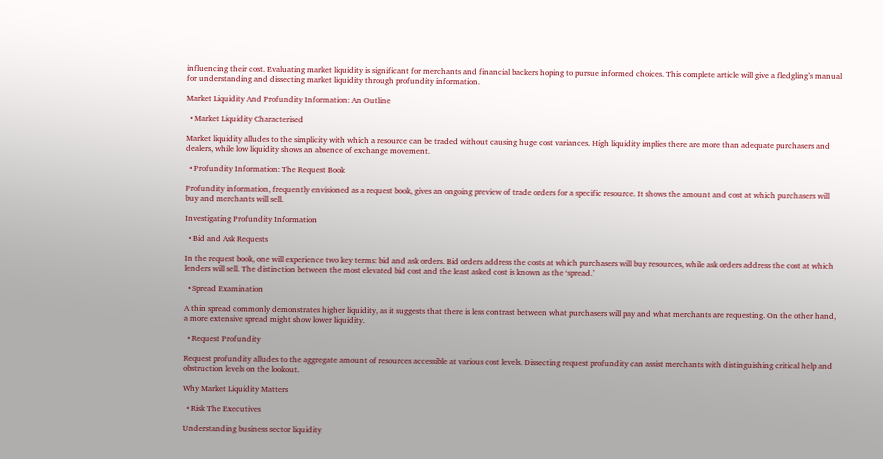influencing their cost. Evaluating market liquidity is significant for merchants and financial backers hoping to pursue informed choices. This complete article will give a fledgling’s manual for understanding and dissecting market liquidity through profundity information.

Market Liquidity And Profundity Information: An Outline

  • Market Liquidity Characterised

Market liquidity alludes to the simplicity with which a resource can be traded without causing huge cost variances. High liquidity implies there are more than adequate purchasers and dealers, while low liquidity shows an absence of exchange movement.

  • Profundity Information: The Request Book

Profundity information, frequently envisioned as a request book, gives an ongoing preview of trade orders for a specific resource. It shows the amount and cost at which purchasers will buy and merchants will sell.

Investigating Profundity Information

  • Bid and Ask Requests

In the request book, one will experience two key terms: bid and ask orders. Bid orders address the costs at which purchasers will buy resources, while ask orders address the cost at which lenders will sell. The distinction between the most elevated bid cost and the least asked cost is known as the ‘spread.’

  • Spread Examination

A thin spread commonly demonstrates higher liquidity, as it suggests that there is less contrast between what purchasers will pay and what merchants are requesting. On the other hand, a more extensive spread might show lower liquidity.

  • Request Profundity

Request profundity alludes to the aggregate amount of resources accessible at various cost levels. Dissecting request profundity can assist merchants with distinguishing critical help and obstruction levels on the lookout.

Why Market Liquidity Matters

  • Risk The Executives

Understanding business sector liquidity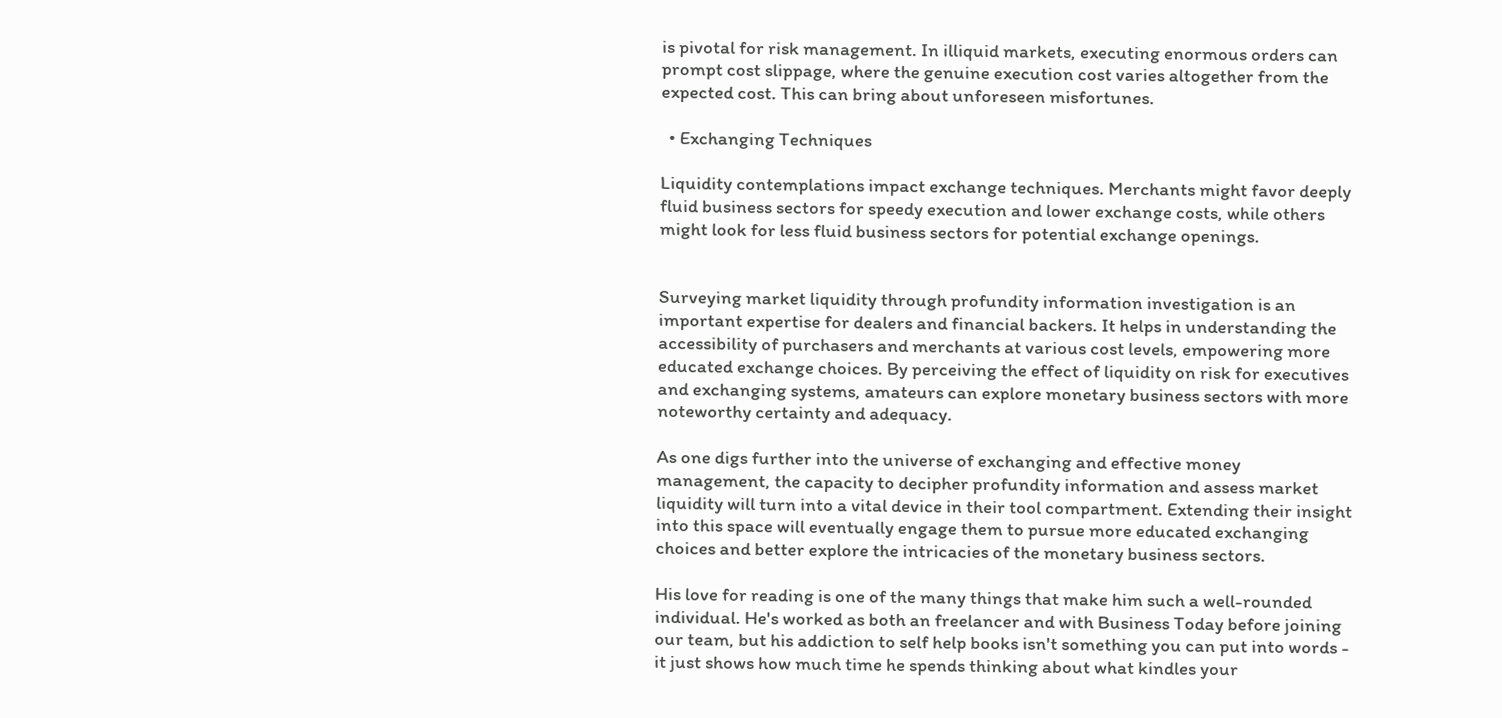is pivotal for risk management. In illiquid markets, executing enormous orders can prompt cost slippage, where the genuine execution cost varies altogether from the expected cost. This can bring about unforeseen misfortunes.

  • Exchanging Techniques

Liquidity contemplations impact exchange techniques. Merchants might favor deeply fluid business sectors for speedy execution and lower exchange costs, while others might look for less fluid business sectors for potential exchange openings.


Surveying market liquidity through profundity information investigation is an important expertise for dealers and financial backers. It helps in understanding the accessibility of purchasers and merchants at various cost levels, empowering more educated exchange choices. By perceiving the effect of liquidity on risk for executives and exchanging systems, amateurs can explore monetary business sectors with more noteworthy certainty and adequacy.

As one digs further into the universe of exchanging and effective money management, the capacity to decipher profundity information and assess market liquidity will turn into a vital device in their tool compartment. Extending their insight into this space will eventually engage them to pursue more educated exchanging choices and better explore the intricacies of the monetary business sectors.

His love for reading is one of the many things that make him such a well-rounded individual. He's worked as both an freelancer and with Business Today before joining our team, but his addiction to self help books isn't something you can put into words - it just shows how much time he spends thinking about what kindles your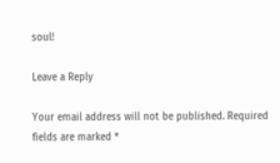soul!

Leave a Reply

Your email address will not be published. Required fields are marked *